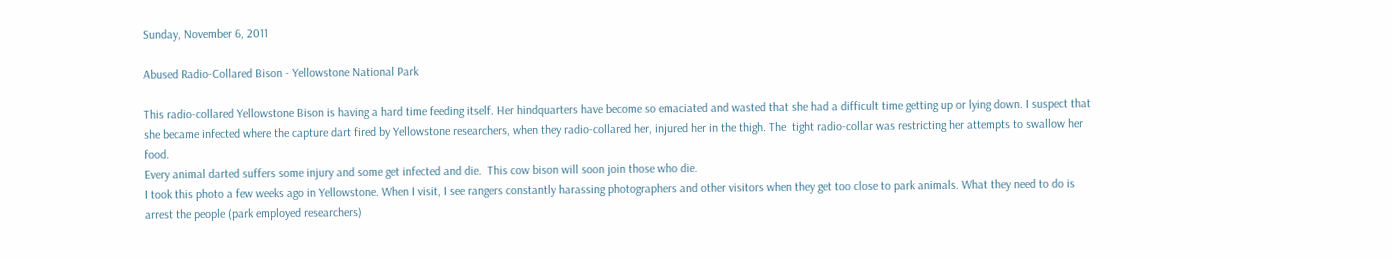Sunday, November 6, 2011

Abused Radio-Collared Bison - Yellowstone National Park

This radio-collared Yellowstone Bison is having a hard time feeding itself. Her hindquarters have become so emaciated and wasted that she had a difficult time getting up or lying down. I suspect that she became infected where the capture dart fired by Yellowstone researchers, when they radio-collared her, injured her in the thigh. The  tight radio-collar was restricting her attempts to swallow her food.
Every animal darted suffers some injury and some get infected and die.  This cow bison will soon join those who die.
I took this photo a few weeks ago in Yellowstone. When I visit, I see rangers constantly harassing photographers and other visitors when they get too close to park animals. What they need to do is arrest the people (park employed researchers)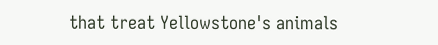that treat Yellowstone's animals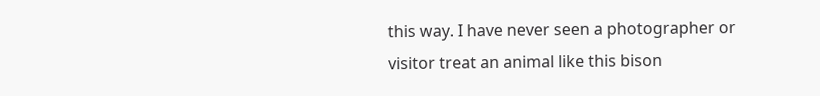this way. I have never seen a photographer or visitor treat an animal like this bison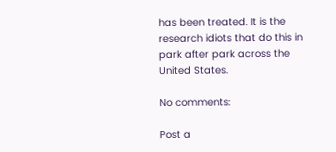has been treated. It is the research idiots that do this in park after park across the United States.

No comments:

Post a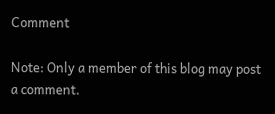Comment

Note: Only a member of this blog may post a comment.